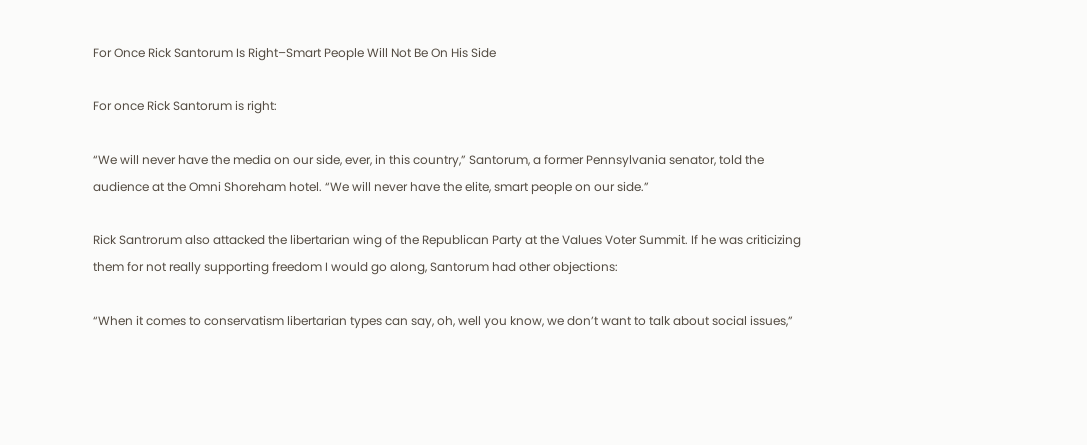For Once Rick Santorum Is Right–Smart People Will Not Be On His Side

For once Rick Santorum is right:

“We will never have the media on our side, ever, in this country,” Santorum, a former Pennsylvania senator, told the audience at the Omni Shoreham hotel. “We will never have the elite, smart people on our side.”

Rick Santrorum also attacked the libertarian wing of the Republican Party at the Values Voter Summit. If he was criticizing them for not really supporting freedom I would go along, Santorum had other objections:

“When it comes to conservatism libertarian types can say, oh, well you know, we don’t want to talk about social issues,”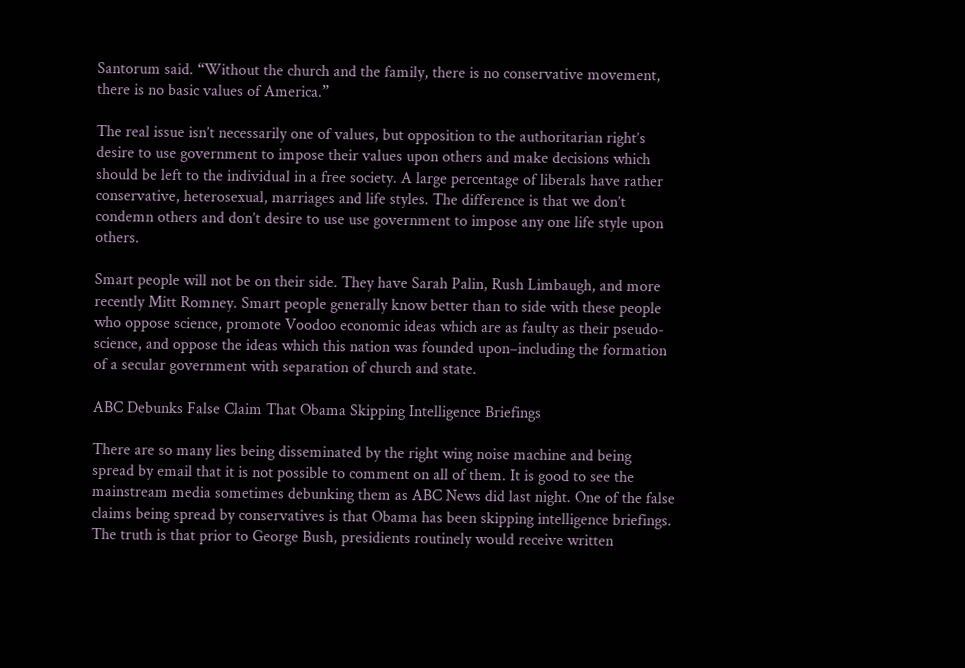Santorum said. “Without the church and the family, there is no conservative movement, there is no basic values of America.”

The real issue isn’t necessarily one of values, but opposition to the authoritarian right’s desire to use government to impose their values upon others and make decisions which should be left to the individual in a free society. A large percentage of liberals have rather conservative, heterosexual, marriages and life styles. The difference is that we don’t condemn others and don’t desire to use use government to impose any one life style upon others.

Smart people will not be on their side. They have Sarah Palin, Rush Limbaugh, and more recently Mitt Romney. Smart people generally know better than to side with these people who oppose science, promote Voodoo economic ideas which are as faulty as their pseudo-science, and oppose the ideas which this nation was founded upon–including the formation of a secular government with separation of church and state.

ABC Debunks False Claim That Obama Skipping Intelligence Briefings

There are so many lies being disseminated by the right wing noise machine and being spread by email that it is not possible to comment on all of them. It is good to see the mainstream media sometimes debunking them as ABC News did last night. One of the false claims being spread by conservatives is that Obama has been skipping intelligence briefings. The truth is that prior to George Bush, presidients routinely would receive written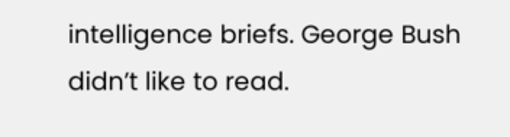intelligence briefs. George Bush didn’t like to read.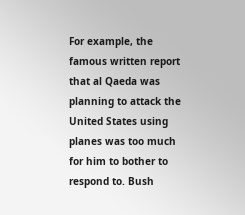For example, the famous written report that al Qaeda was planning to attack the United States using planes was too much for him to bother to respond to. Bush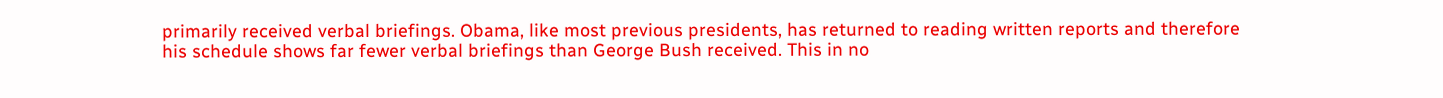primarily received verbal briefings. Obama, like most previous presidents, has returned to reading written reports and therefore his schedule shows far fewer verbal briefings than George Bush received. This in no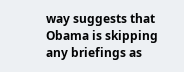way suggests that Obama is skipping any briefings as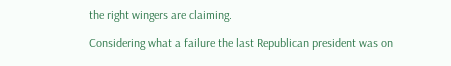the right wingers are claiming.

Considering what a failure the last Republican president was on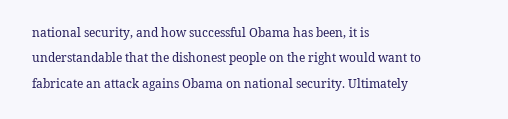national security, and how successful Obama has been, it is understandable that the dishonest people on the right would want to fabricate an attack agains Obama on national security. Ultimately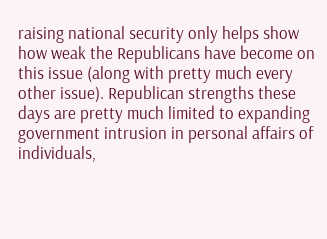raising national security only helps show how weak the Republicans have become on this issue (along with pretty much every other issue). Republican strengths these days are pretty much limited to expanding government intrusion in personal affairs of individuals,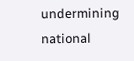undermining national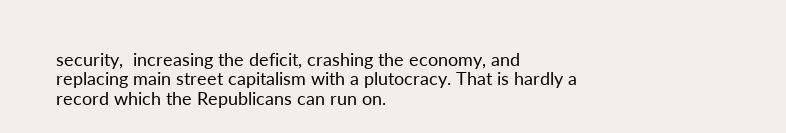security,  increasing the deficit, crashing the economy, and replacing main street capitalism with a plutocracy. That is hardly a record which the Republicans can run on.